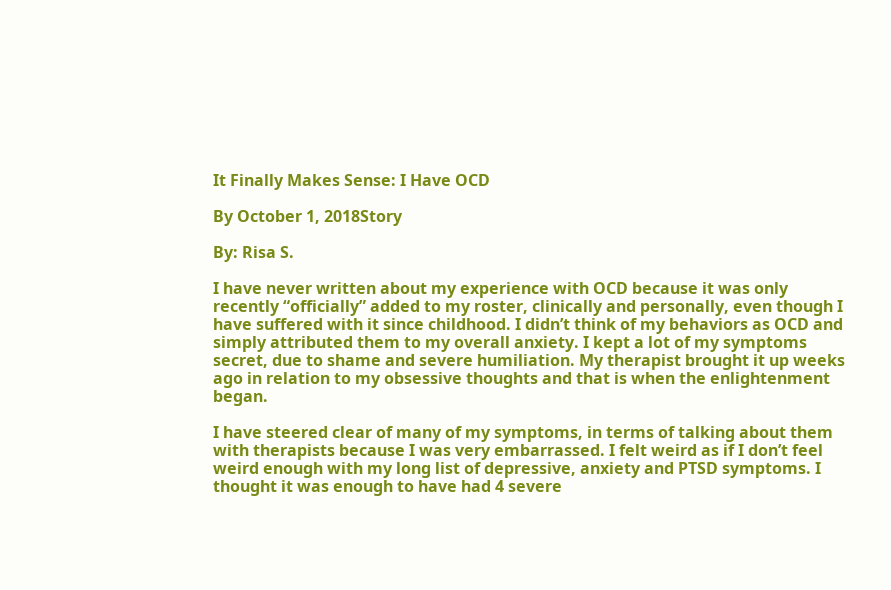It Finally Makes Sense: I Have OCD

By October 1, 2018Story

By: Risa S.

I have never written about my experience with OCD because it was only recently “officially” added to my roster, clinically and personally, even though I have suffered with it since childhood. I didn’t think of my behaviors as OCD and simply attributed them to my overall anxiety. I kept a lot of my symptoms secret, due to shame and severe humiliation. My therapist brought it up weeks ago in relation to my obsessive thoughts and that is when the enlightenment began.

I have steered clear of many of my symptoms, in terms of talking about them with therapists because I was very embarrassed. I felt weird as if I don’t feel weird enough with my long list of depressive, anxiety and PTSD symptoms. I thought it was enough to have had 4 severe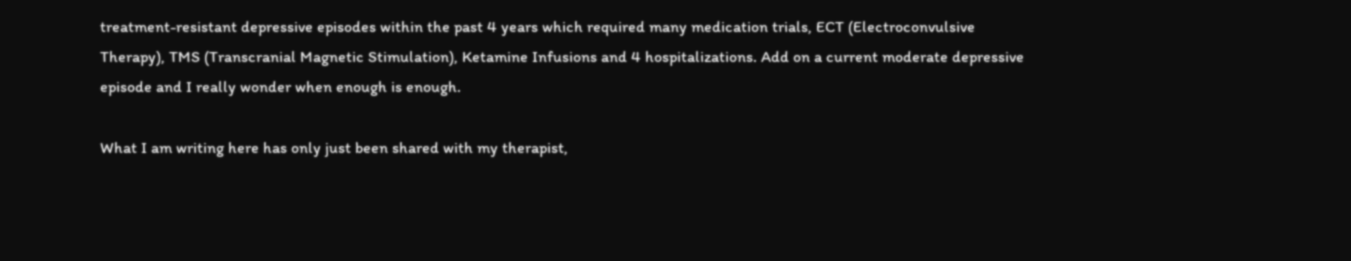treatment-resistant depressive episodes within the past 4 years which required many medication trials, ECT (Electroconvulsive Therapy), TMS (Transcranial Magnetic Stimulation), Ketamine Infusions and 4 hospitalizations. Add on a current moderate depressive episode and I really wonder when enough is enough.

What I am writing here has only just been shared with my therapist,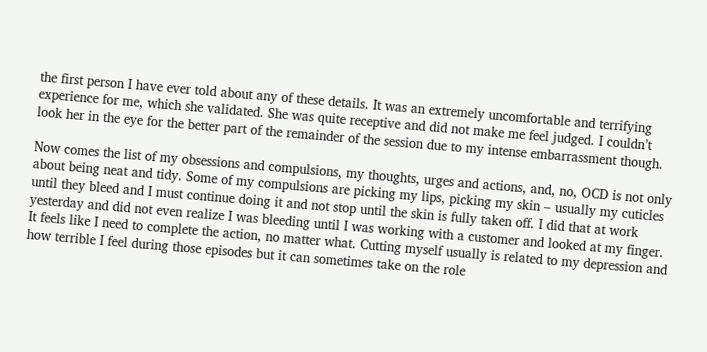the first person I have ever told about any of these details. It was an extremely uncomfortable and terrifying experience for me, which she validated. She was quite receptive and did not make me feel judged. I couldn’t look her in the eye for the better part of the remainder of the session due to my intense embarrassment though.

Now comes the list of my obsessions and compulsions, my thoughts, urges and actions, and, no, OCD is not only about being neat and tidy. Some of my compulsions are picking my lips, picking my skin – usually my cuticles until they bleed and I must continue doing it and not stop until the skin is fully taken off. I did that at work yesterday and did not even realize I was bleeding until I was working with a customer and looked at my finger. It feels like I need to complete the action, no matter what. Cutting myself usually is related to my depression and how terrible I feel during those episodes but it can sometimes take on the role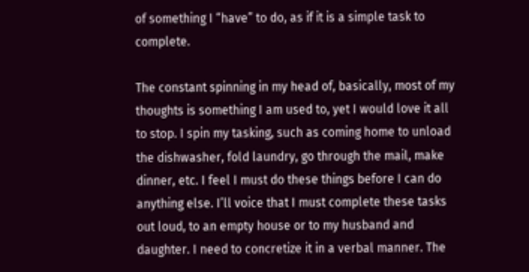of something I “have” to do, as if it is a simple task to complete.

The constant spinning in my head of, basically, most of my thoughts is something I am used to, yet I would love it all to stop. I spin my tasking, such as coming home to unload the dishwasher, fold laundry, go through the mail, make dinner, etc. I feel I must do these things before I can do anything else. I’ll voice that I must complete these tasks out loud, to an empty house or to my husband and daughter. I need to concretize it in a verbal manner. The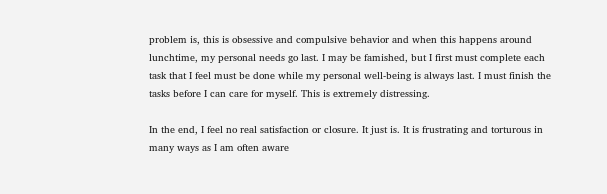problem is, this is obsessive and compulsive behavior and when this happens around lunchtime, my personal needs go last. I may be famished, but I first must complete each task that I feel must be done while my personal well-being is always last. I must finish the tasks before I can care for myself. This is extremely distressing.

In the end, I feel no real satisfaction or closure. It just is. It is frustrating and torturous in many ways as I am often aware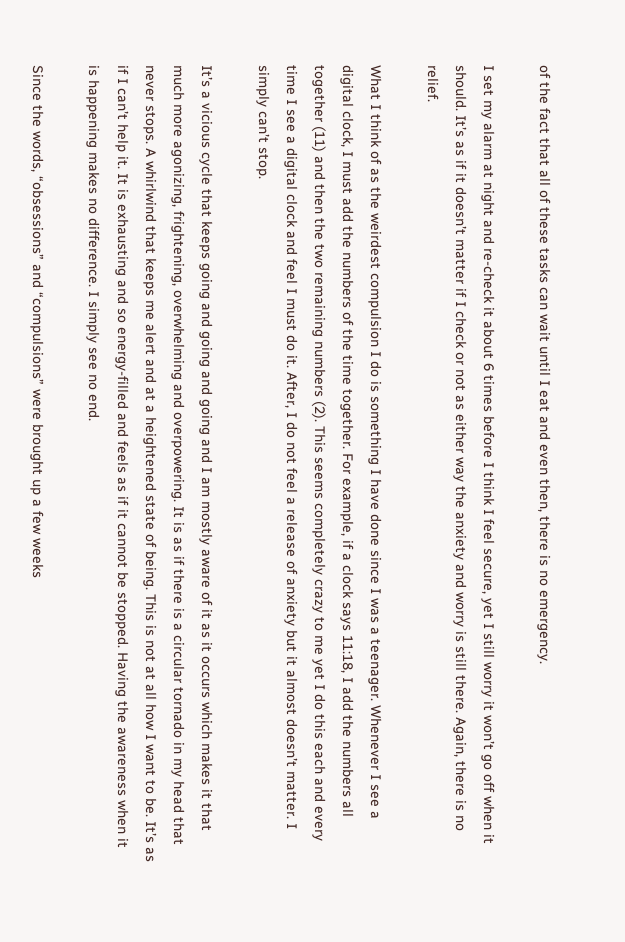of the fact that all of these tasks can wait until I eat and even then, there is no emergency.

I set my alarm at night and re-check it about 6 times before I think I feel secure, yet I still worry it won’t go off when it should. It’s as if it doesn’t matter if I check or not as either way the anxiety and worry is still there. Again, there is no relief.

What I think of as the weirdest compulsion I do is something I have done since I was a teenager. Whenever I see a digital clock, I must add the numbers of the time together. For example, if a clock says 11:18, I add the numbers all together (11) and then the two remaining numbers (2). This seems completely crazy to me yet I do this each and every time I see a digital clock and feel I must do it. After, I do not feel a release of anxiety but it almost doesn’t matter. I simply can’t stop.

It’s a vicious cycle that keeps going and going and going and I am mostly aware of it as it occurs which makes it that much more agonizing, frightening, overwhelming and overpowering. It is as if there is a circular tornado in my head that never stops. A whirlwind that keeps me alert and at a heightened state of being. This is not at all how I want to be. It’s as if I can’t help it. It is exhausting and so energy-filled and feels as if it cannot be stopped. Having the awareness when it is happening makes no difference. I simply see no end.

Since the words, “obsessions” and “compulsions” were brought up a few weeks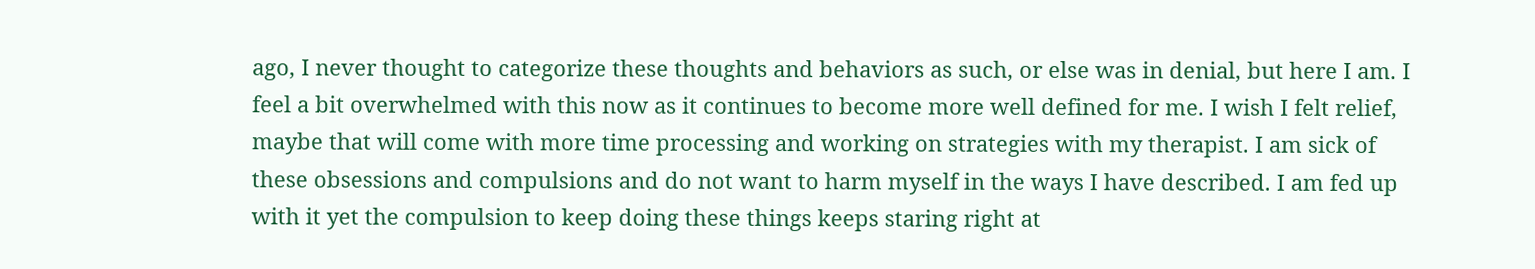ago, I never thought to categorize these thoughts and behaviors as such, or else was in denial, but here I am. I feel a bit overwhelmed with this now as it continues to become more well defined for me. I wish I felt relief, maybe that will come with more time processing and working on strategies with my therapist. I am sick of these obsessions and compulsions and do not want to harm myself in the ways I have described. I am fed up with it yet the compulsion to keep doing these things keeps staring right at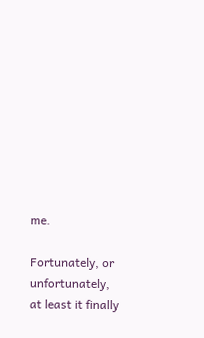me.

Fortunately, or unfortunately, at least it finally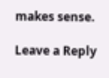makes sense.

Leave a Reply